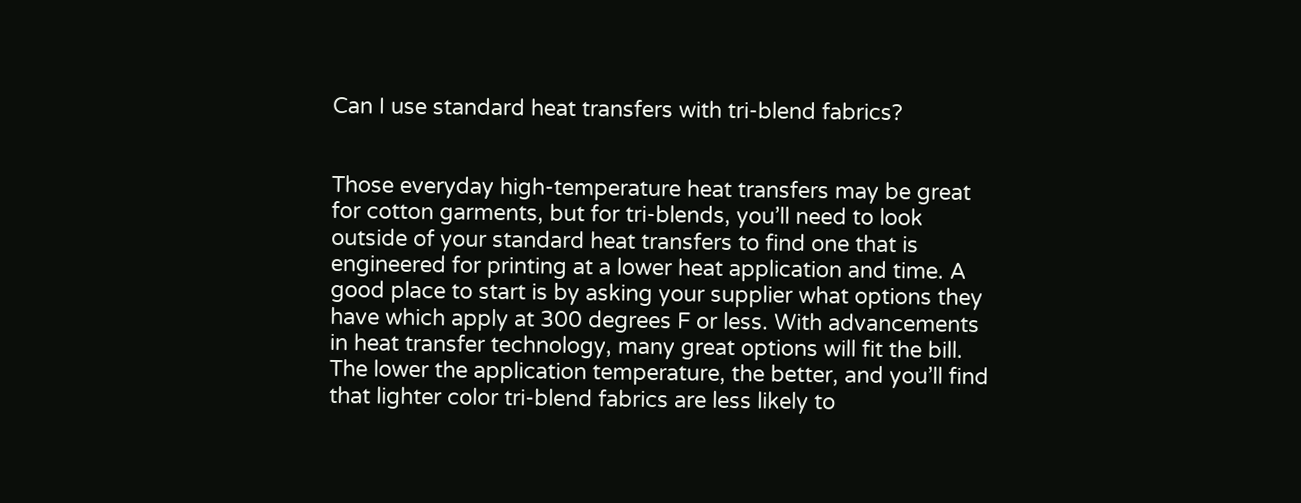Can I use standard heat transfers with tri-blend fabrics?


Those everyday high-temperature heat transfers may be great for cotton garments, but for tri-blends, you’ll need to look outside of your standard heat transfers to find one that is engineered for printing at a lower heat application and time. A good place to start is by asking your supplier what options they have which apply at 300 degrees F or less. With advancements in heat transfer technology, many great options will fit the bill. The lower the application temperature, the better, and you’ll find that lighter color tri-blend fabrics are less likely to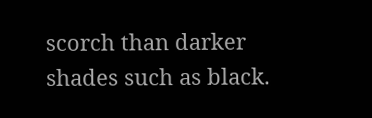scorch than darker shades such as black.